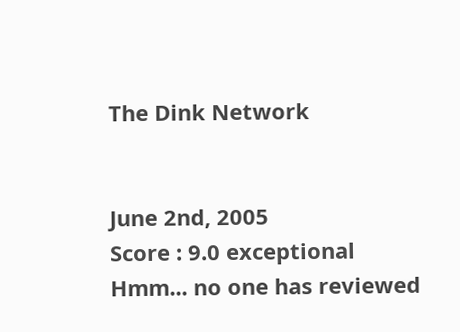The Dink Network


June 2nd, 2005
Score : 9.0 exceptional
Hmm... no one has reviewed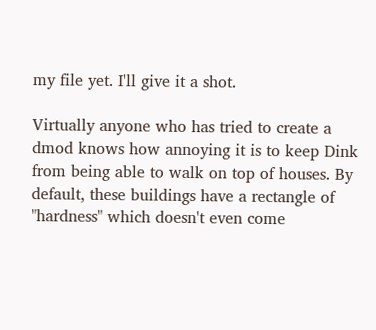my file yet. I'll give it a shot.

Virtually anyone who has tried to create a dmod knows how annoying it is to keep Dink from being able to walk on top of houses. By default, these buildings have a rectangle of "hardness" which doesn't even come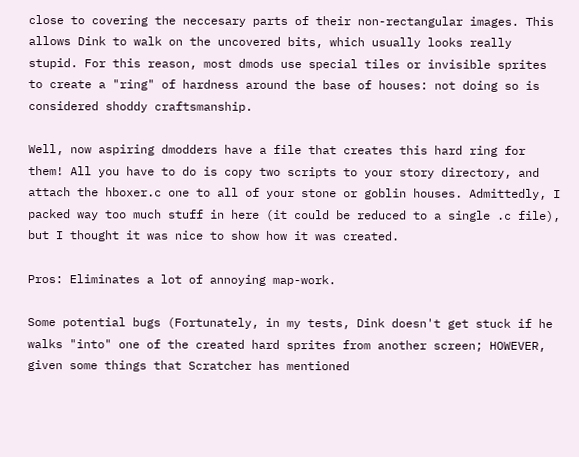close to covering the neccesary parts of their non-rectangular images. This allows Dink to walk on the uncovered bits, which usually looks really stupid. For this reason, most dmods use special tiles or invisible sprites to create a "ring" of hardness around the base of houses: not doing so is considered shoddy craftsmanship.

Well, now aspiring dmodders have a file that creates this hard ring for them! All you have to do is copy two scripts to your story directory, and attach the hboxer.c one to all of your stone or goblin houses. Admittedly, I packed way too much stuff in here (it could be reduced to a single .c file), but I thought it was nice to show how it was created.

Pros: Eliminates a lot of annoying map-work.

Some potential bugs (Fortunately, in my tests, Dink doesn't get stuck if he walks "into" one of the created hard sprites from another screen; HOWEVER, given some things that Scratcher has mentioned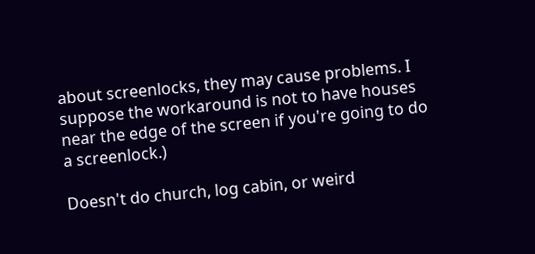about screenlocks, they may cause problems. I suppose the workaround is not to have houses near the edge of the screen if you're going to do a screenlock.)

Doesn't do church, log cabin, or weird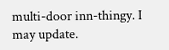multi-door inn-thingy. I may update.